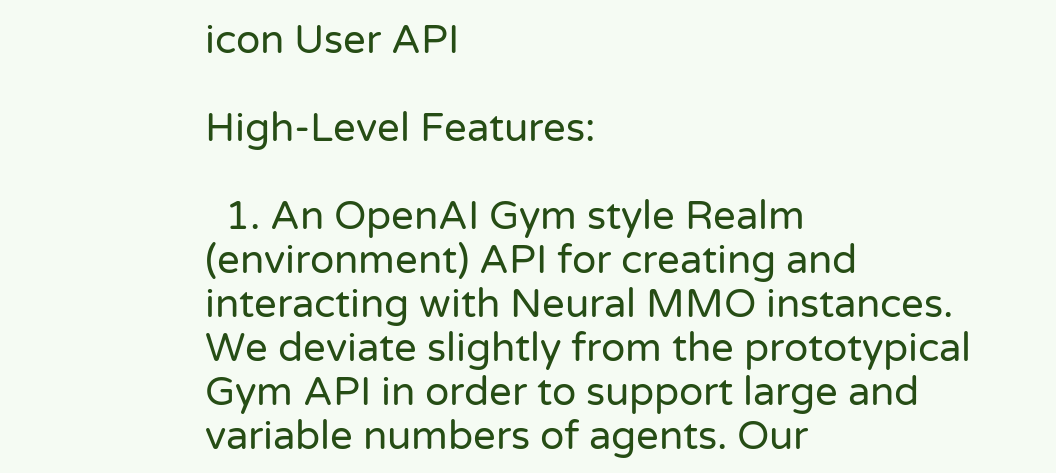icon User API

High-Level Features:

  1. An OpenAI Gym style Realm (environment) API for creating and interacting with Neural MMO instances. We deviate slightly from the prototypical Gym API in order to support large and variable numbers of agents. Our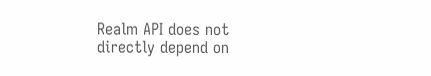Realm API does not directly depend on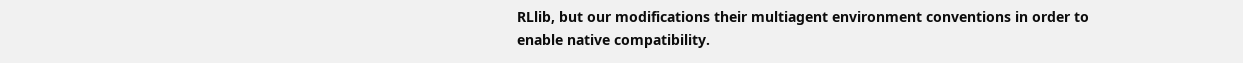RLlib, but our modifications their multiagent environment conventions in order to enable native compatibility.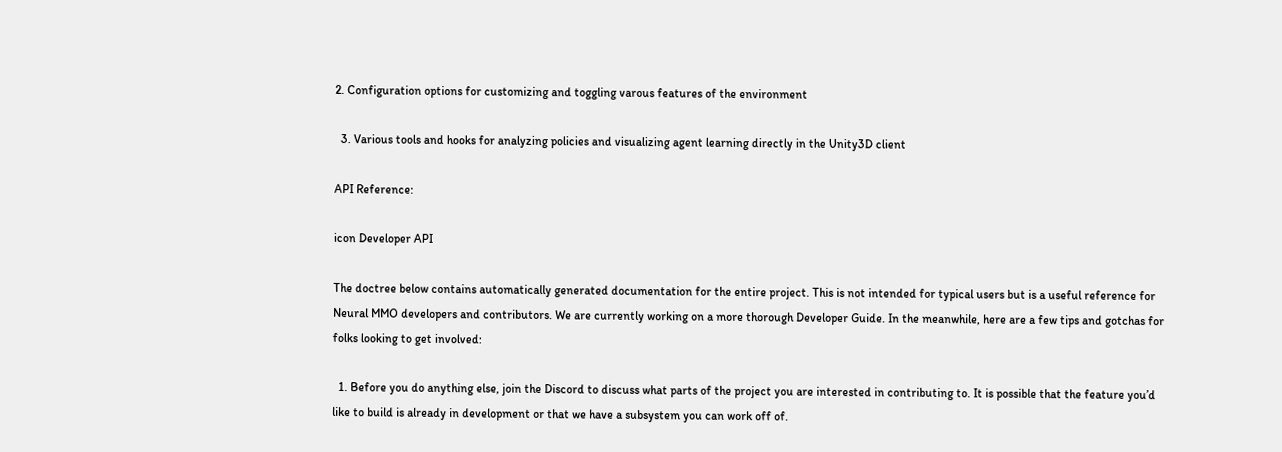2. Configuration options for customizing and toggling varous features of the environment

  3. Various tools and hooks for analyzing policies and visualizing agent learning directly in the Unity3D client

API Reference:

icon Developer API

The doctree below contains automatically generated documentation for the entire project. This is not intended for typical users but is a useful reference for Neural MMO developers and contributors. We are currently working on a more thorough Developer Guide. In the meanwhile, here are a few tips and gotchas for folks looking to get involved:

  1. Before you do anything else, join the Discord to discuss what parts of the project you are interested in contributing to. It is possible that the feature you’d like to build is already in development or that we have a subsystem you can work off of.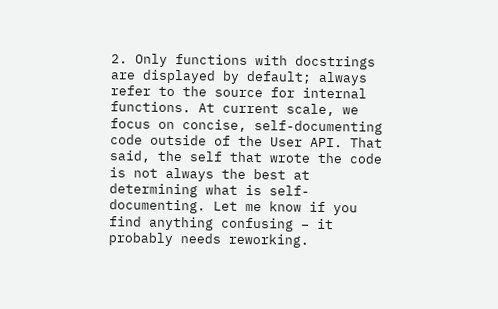2. Only functions with docstrings are displayed by default; always refer to the source for internal functions. At current scale, we focus on concise, self-documenting code outside of the User API. That said, the self that wrote the code is not always the best at determining what is self-documenting. Let me know if you find anything confusing – it probably needs reworking.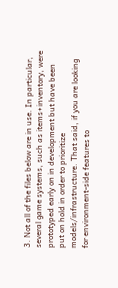3. Not all of the files below are in use. In particular, several game systems, such as items+inventory, were prototyped early on in development but have been put on hold in order to prioritize models/infrastructure. That said, if you are looking for environment-side features to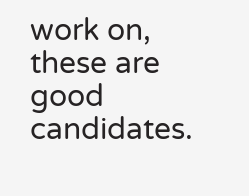work on, these are good candidates.